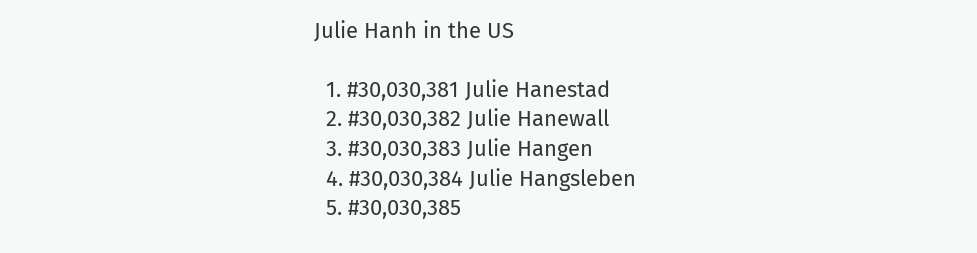Julie Hanh in the US

  1. #30,030,381 Julie Hanestad
  2. #30,030,382 Julie Hanewall
  3. #30,030,383 Julie Hangen
  4. #30,030,384 Julie Hangsleben
  5. #30,030,385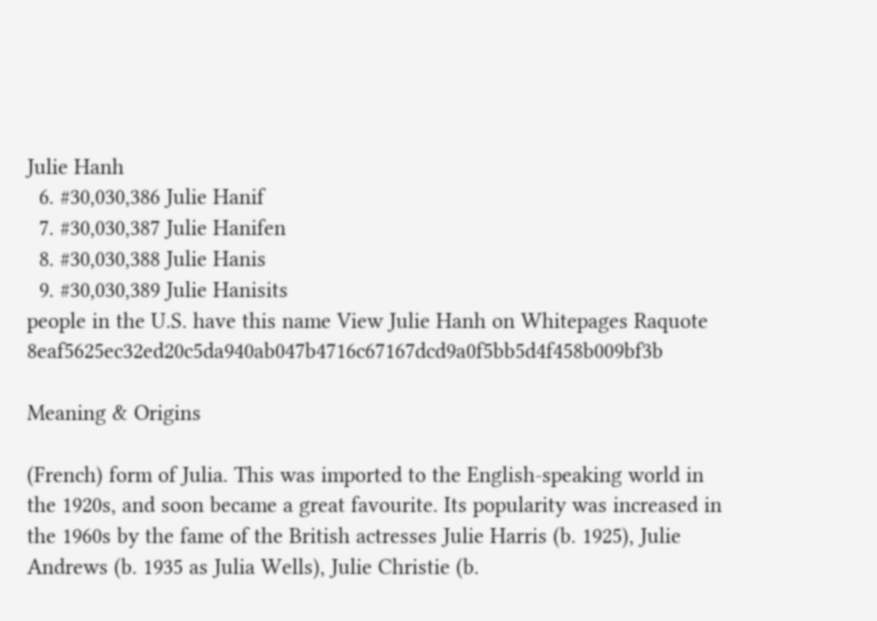Julie Hanh
  6. #30,030,386 Julie Hanif
  7. #30,030,387 Julie Hanifen
  8. #30,030,388 Julie Hanis
  9. #30,030,389 Julie Hanisits
people in the U.S. have this name View Julie Hanh on Whitepages Raquote 8eaf5625ec32ed20c5da940ab047b4716c67167dcd9a0f5bb5d4f458b009bf3b

Meaning & Origins

(French) form of Julia. This was imported to the English-speaking world in the 1920s, and soon became a great favourite. Its popularity was increased in the 1960s by the fame of the British actresses Julie Harris (b. 1925), Julie Andrews (b. 1935 as Julia Wells), Julie Christie (b.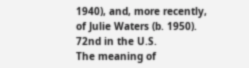1940), and, more recently, of Julie Waters (b. 1950).
72nd in the U.S.
The meaning of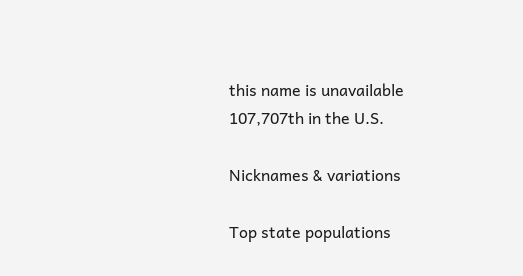this name is unavailable
107,707th in the U.S.

Nicknames & variations

Top state populations